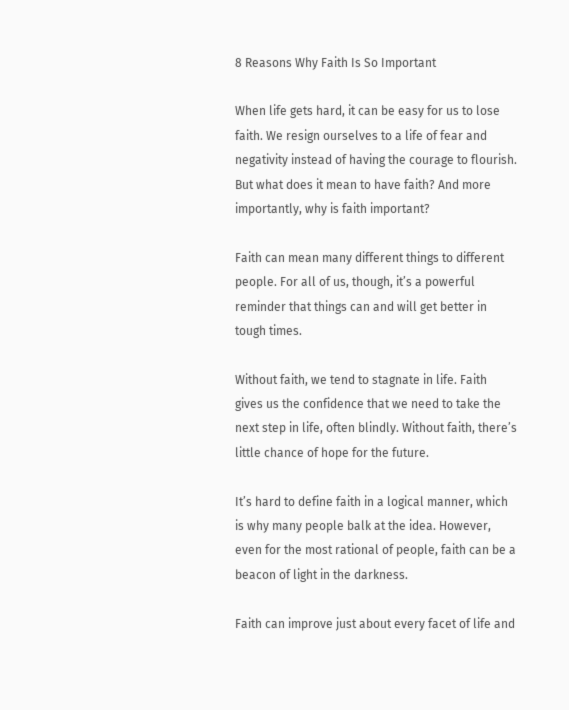8 Reasons Why Faith Is So Important

When life gets hard, it can be easy for us to lose faith. We resign ourselves to a life of fear and negativity instead of having the courage to flourish. But what does it mean to have faith? And more importantly, why is faith important?

Faith can mean many different things to different people. For all of us, though, it’s a powerful reminder that things can and will get better in tough times.

Without faith, we tend to stagnate in life. Faith gives us the confidence that we need to take the next step in life, often blindly. Without faith, there’s little chance of hope for the future.

It’s hard to define faith in a logical manner, which is why many people balk at the idea. However, even for the most rational of people, faith can be a beacon of light in the darkness.

Faith can improve just about every facet of life and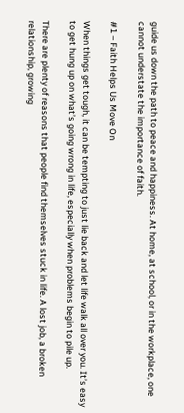guide us down the path to peace and happiness. At home, at school, or in the workplace, one cannot understate the importance of faith.

#1 – Faith Helps Us Move On

When things get tough, it can be tempting to just lie back and let life walk all over you. It’s easy to get hung up on what’s going wrong in life, especially when problems begin to pile up.

There are plenty of reasons that people find themselves stuck in life. A lost job, a broken relationship, growing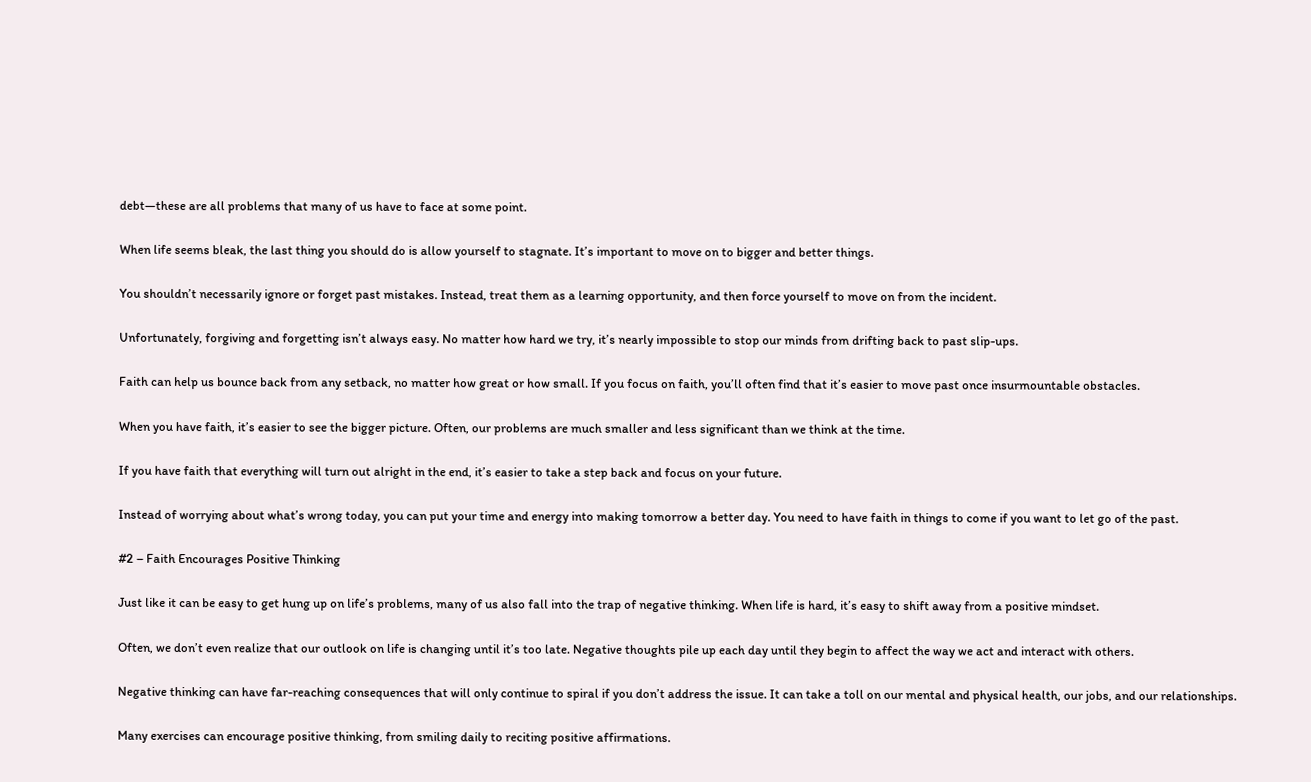debt—these are all problems that many of us have to face at some point.

When life seems bleak, the last thing you should do is allow yourself to stagnate. It’s important to move on to bigger and better things.

You shouldn’t necessarily ignore or forget past mistakes. Instead, treat them as a learning opportunity, and then force yourself to move on from the incident.

Unfortunately, forgiving and forgetting isn’t always easy. No matter how hard we try, it’s nearly impossible to stop our minds from drifting back to past slip-ups.

Faith can help us bounce back from any setback, no matter how great or how small. If you focus on faith, you’ll often find that it’s easier to move past once insurmountable obstacles.

When you have faith, it’s easier to see the bigger picture. Often, our problems are much smaller and less significant than we think at the time.

If you have faith that everything will turn out alright in the end, it’s easier to take a step back and focus on your future.

Instead of worrying about what’s wrong today, you can put your time and energy into making tomorrow a better day. You need to have faith in things to come if you want to let go of the past.

#2 – Faith Encourages Positive Thinking

Just like it can be easy to get hung up on life’s problems, many of us also fall into the trap of negative thinking. When life is hard, it’s easy to shift away from a positive mindset.

Often, we don’t even realize that our outlook on life is changing until it’s too late. Negative thoughts pile up each day until they begin to affect the way we act and interact with others.

Negative thinking can have far-reaching consequences that will only continue to spiral if you don’t address the issue. It can take a toll on our mental and physical health, our jobs, and our relationships.

Many exercises can encourage positive thinking, from smiling daily to reciting positive affirmations.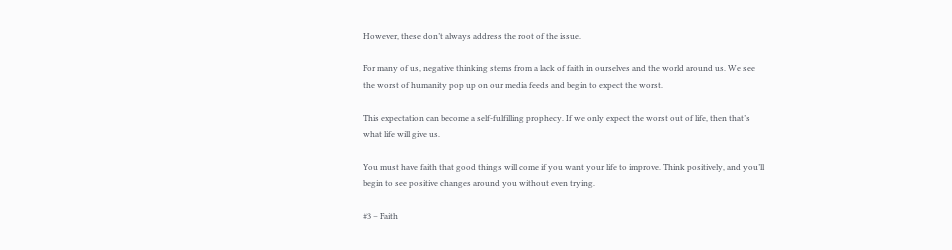However, these don’t always address the root of the issue.

For many of us, negative thinking stems from a lack of faith in ourselves and the world around us. We see the worst of humanity pop up on our media feeds and begin to expect the worst.

This expectation can become a self-fulfilling prophecy. If we only expect the worst out of life, then that’s what life will give us.

You must have faith that good things will come if you want your life to improve. Think positively, and you’ll begin to see positive changes around you without even trying.

#3 – Faith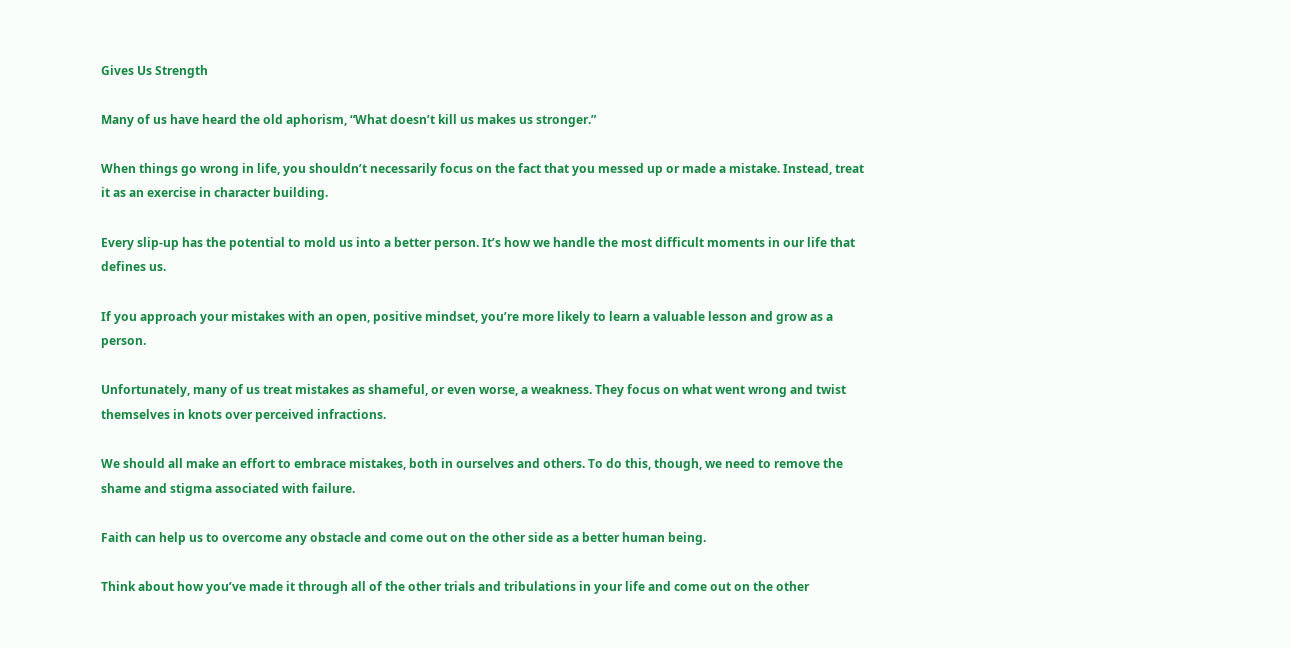Gives Us Strength

Many of us have heard the old aphorism, “What doesn’t kill us makes us stronger.”

When things go wrong in life, you shouldn’t necessarily focus on the fact that you messed up or made a mistake. Instead, treat it as an exercise in character building.

Every slip-up has the potential to mold us into a better person. It’s how we handle the most difficult moments in our life that defines us.

If you approach your mistakes with an open, positive mindset, you’re more likely to learn a valuable lesson and grow as a person.

Unfortunately, many of us treat mistakes as shameful, or even worse, a weakness. They focus on what went wrong and twist themselves in knots over perceived infractions.

We should all make an effort to embrace mistakes, both in ourselves and others. To do this, though, we need to remove the shame and stigma associated with failure.

Faith can help us to overcome any obstacle and come out on the other side as a better human being.

Think about how you’ve made it through all of the other trials and tribulations in your life and come out on the other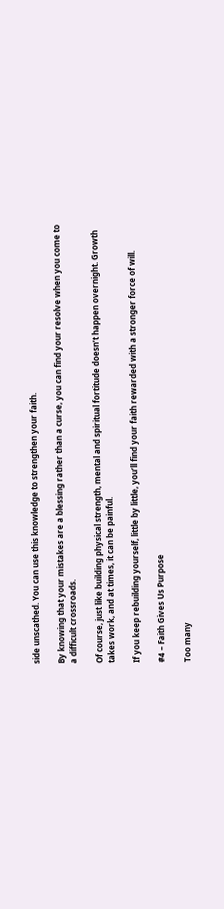side unscathed. You can use this knowledge to strengthen your faith.

By knowing that your mistakes are a blessing rather than a curse, you can find your resolve when you come to a difficult crossroads.

Of course, just like building physical strength, mental and spiritual fortitude doesn’t happen overnight. Growth takes work, and at times, it can be painful.

If you keep rebuilding yourself, little by little, you’ll find your faith rewarded with a stronger force of will.

#4 – Faith Gives Us Purpose

Too many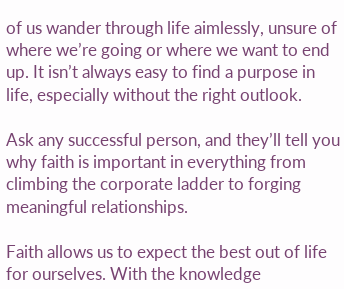of us wander through life aimlessly, unsure of where we’re going or where we want to end up. It isn’t always easy to find a purpose in life, especially without the right outlook.

Ask any successful person, and they’ll tell you why faith is important in everything from climbing the corporate ladder to forging meaningful relationships.

Faith allows us to expect the best out of life for ourselves. With the knowledge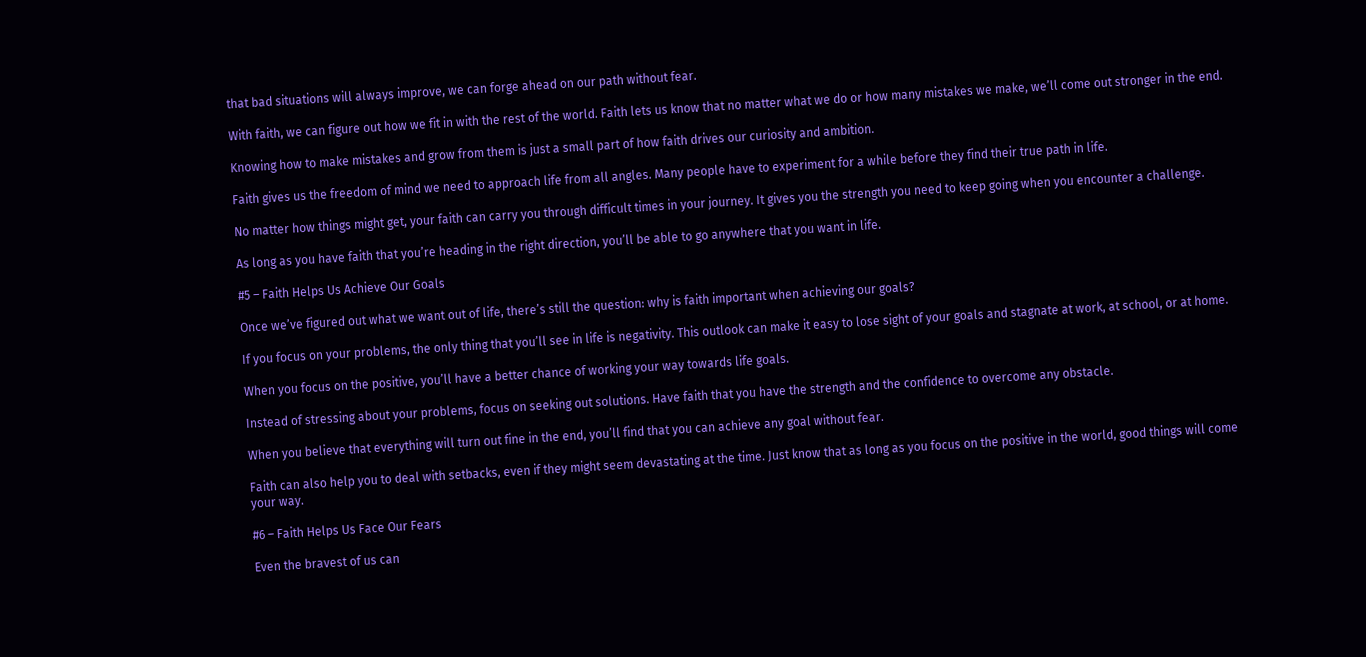that bad situations will always improve, we can forge ahead on our path without fear.

With faith, we can figure out how we fit in with the rest of the world. Faith lets us know that no matter what we do or how many mistakes we make, we’ll come out stronger in the end.

Knowing how to make mistakes and grow from them is just a small part of how faith drives our curiosity and ambition.

Faith gives us the freedom of mind we need to approach life from all angles. Many people have to experiment for a while before they find their true path in life.

No matter how things might get, your faith can carry you through difficult times in your journey. It gives you the strength you need to keep going when you encounter a challenge.

As long as you have faith that you’re heading in the right direction, you’ll be able to go anywhere that you want in life.

#5 – Faith Helps Us Achieve Our Goals

Once we’ve figured out what we want out of life, there’s still the question: why is faith important when achieving our goals?

If you focus on your problems, the only thing that you’ll see in life is negativity. This outlook can make it easy to lose sight of your goals and stagnate at work, at school, or at home.

When you focus on the positive, you’ll have a better chance of working your way towards life goals.

Instead of stressing about your problems, focus on seeking out solutions. Have faith that you have the strength and the confidence to overcome any obstacle.

When you believe that everything will turn out fine in the end, you’ll find that you can achieve any goal without fear.

Faith can also help you to deal with setbacks, even if they might seem devastating at the time. Just know that as long as you focus on the positive in the world, good things will come your way.

#6 – Faith Helps Us Face Our Fears

Even the bravest of us can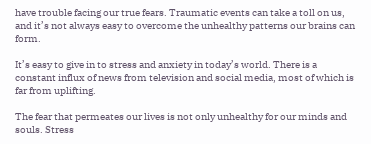have trouble facing our true fears. Traumatic events can take a toll on us, and it’s not always easy to overcome the unhealthy patterns our brains can form.

It’s easy to give in to stress and anxiety in today’s world. There is a constant influx of news from television and social media, most of which is far from uplifting.

The fear that permeates our lives is not only unhealthy for our minds and souls. Stress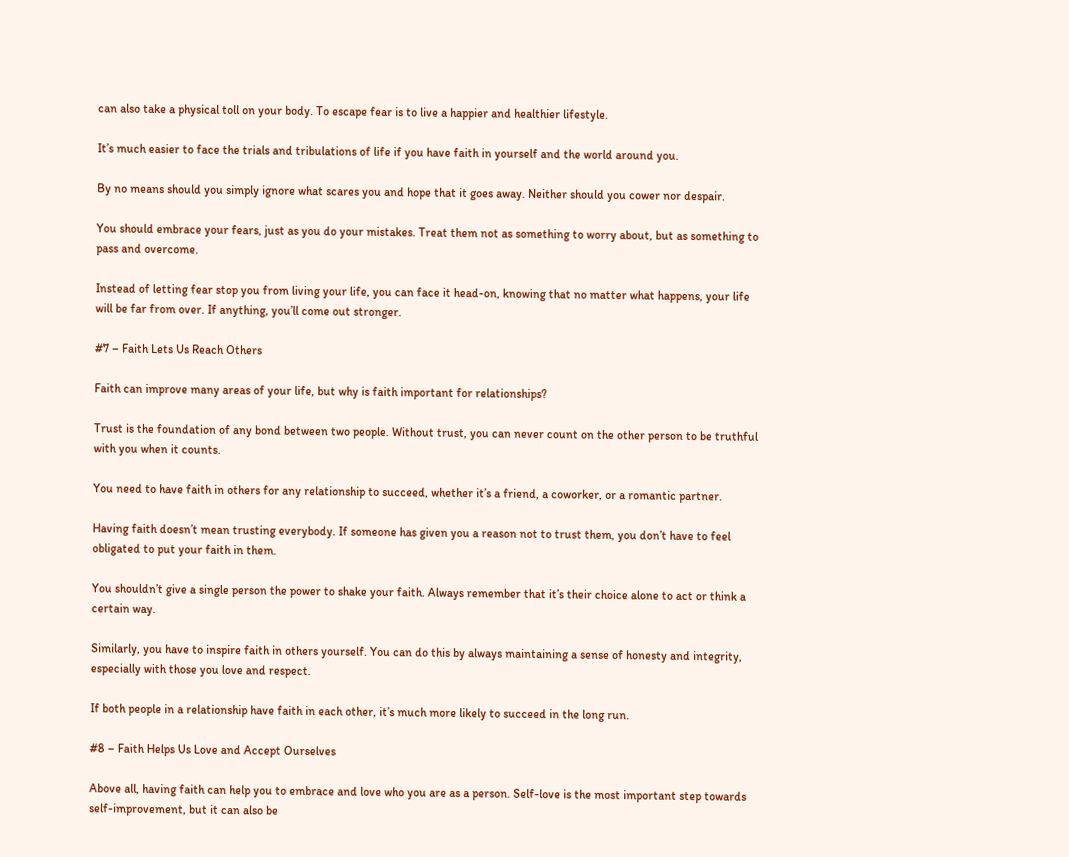can also take a physical toll on your body. To escape fear is to live a happier and healthier lifestyle.

It’s much easier to face the trials and tribulations of life if you have faith in yourself and the world around you.

By no means should you simply ignore what scares you and hope that it goes away. Neither should you cower nor despair.

You should embrace your fears, just as you do your mistakes. Treat them not as something to worry about, but as something to pass and overcome.

Instead of letting fear stop you from living your life, you can face it head-on, knowing that no matter what happens, your life will be far from over. If anything, you’ll come out stronger.

#7 – Faith Lets Us Reach Others

Faith can improve many areas of your life, but why is faith important for relationships?

Trust is the foundation of any bond between two people. Without trust, you can never count on the other person to be truthful with you when it counts.

You need to have faith in others for any relationship to succeed, whether it’s a friend, a coworker, or a romantic partner.

Having faith doesn’t mean trusting everybody. If someone has given you a reason not to trust them, you don’t have to feel obligated to put your faith in them.

You shouldn’t give a single person the power to shake your faith. Always remember that it’s their choice alone to act or think a certain way.

Similarly, you have to inspire faith in others yourself. You can do this by always maintaining a sense of honesty and integrity, especially with those you love and respect.

If both people in a relationship have faith in each other, it’s much more likely to succeed in the long run.

#8 – Faith Helps Us Love and Accept Ourselves

Above all, having faith can help you to embrace and love who you are as a person. Self-love is the most important step towards self-improvement, but it can also be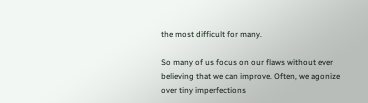the most difficult for many.

So many of us focus on our flaws without ever believing that we can improve. Often, we agonize over tiny imperfections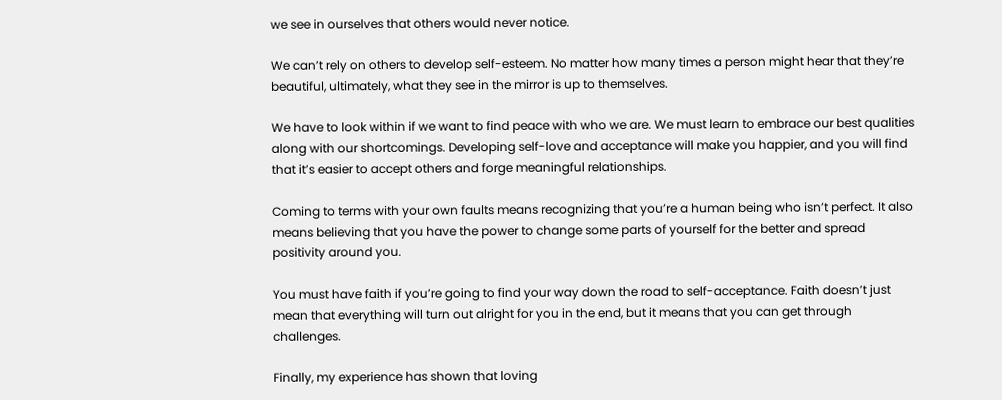we see in ourselves that others would never notice.

We can’t rely on others to develop self-esteem. No matter how many times a person might hear that they’re beautiful, ultimately, what they see in the mirror is up to themselves.

We have to look within if we want to find peace with who we are. We must learn to embrace our best qualities along with our shortcomings. Developing self-love and acceptance will make you happier, and you will find that it’s easier to accept others and forge meaningful relationships.

Coming to terms with your own faults means recognizing that you’re a human being who isn’t perfect. It also means believing that you have the power to change some parts of yourself for the better and spread positivity around you.

You must have faith if you’re going to find your way down the road to self-acceptance. Faith doesn’t just mean that everything will turn out alright for you in the end, but it means that you can get through challenges.

Finally, my experience has shown that loving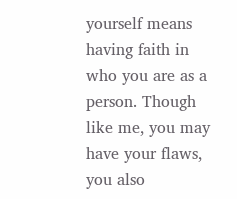yourself means having faith in who you are as a person. Though like me, you may have your flaws, you also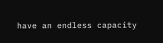have an endless capacity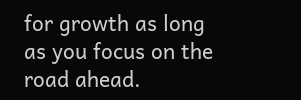for growth as long as you focus on the road ahead.